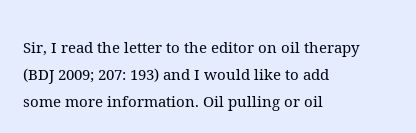Sir, I read the letter to the editor on oil therapy (BDJ 2009; 207: 193) and I would like to add some more information. Oil pulling or oil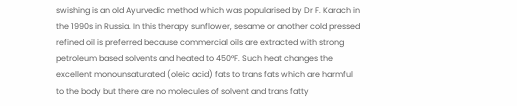swishing is an old Ayurvedic method which was popularised by Dr F. Karach in the 1990s in Russia. In this therapy sunflower, sesame or another cold pressed refined oil is preferred because commercial oils are extracted with strong petroleum based solvents and heated to 450°F. Such heat changes the excellent monounsaturated (oleic acid) fats to trans fats which are harmful to the body but there are no molecules of solvent and trans fatty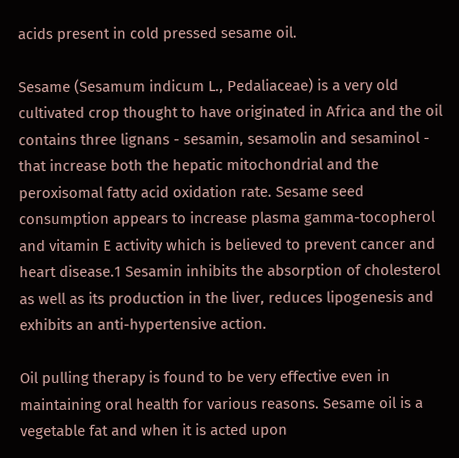acids present in cold pressed sesame oil.

Sesame (Sesamum indicum L., Pedaliaceae) is a very old cultivated crop thought to have originated in Africa and the oil contains three lignans - sesamin, sesamolin and sesaminol - that increase both the hepatic mitochondrial and the peroxisomal fatty acid oxidation rate. Sesame seed consumption appears to increase plasma gamma-tocopherol and vitamin E activity which is believed to prevent cancer and heart disease.1 Sesamin inhibits the absorption of cholesterol as well as its production in the liver, reduces lipogenesis and exhibits an anti-hypertensive action.

Oil pulling therapy is found to be very effective even in maintaining oral health for various reasons. Sesame oil is a vegetable fat and when it is acted upon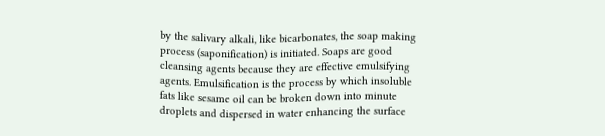by the salivary alkali, like bicarbonates, the soap making process (saponification) is initiated. Soaps are good cleansing agents because they are effective emulsifying agents. Emulsification is the process by which insoluble fats like sesame oil can be broken down into minute droplets and dispersed in water enhancing the surface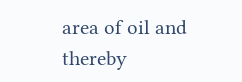area of oil and thereby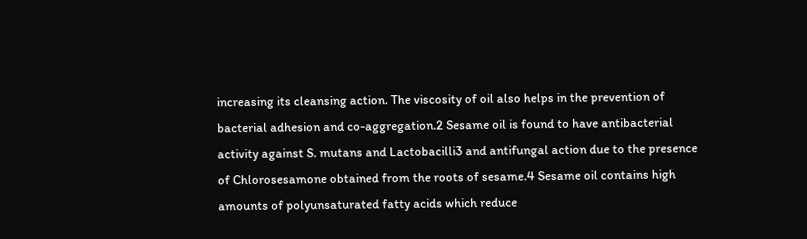increasing its cleansing action. The viscosity of oil also helps in the prevention of bacterial adhesion and co-aggregation.2 Sesame oil is found to have antibacterial activity against S. mutans and Lactobacilli3 and antifungal action due to the presence of Chlorosesamone obtained from the roots of sesame.4 Sesame oil contains high amounts of polyunsaturated fatty acids which reduce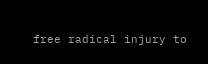free radical injury to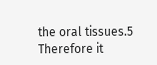the oral tissues.5 Therefore it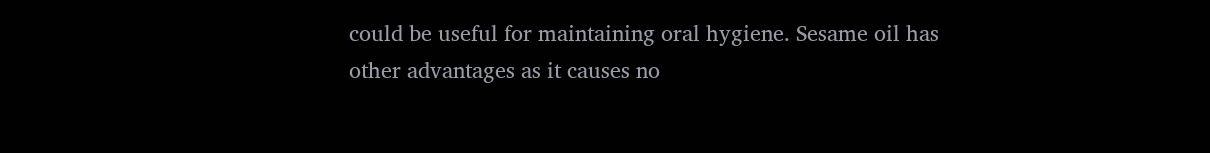could be useful for maintaining oral hygiene. Sesame oil has other advantages as it causes no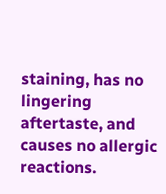staining, has no lingering aftertaste, and causes no allergic reactions.